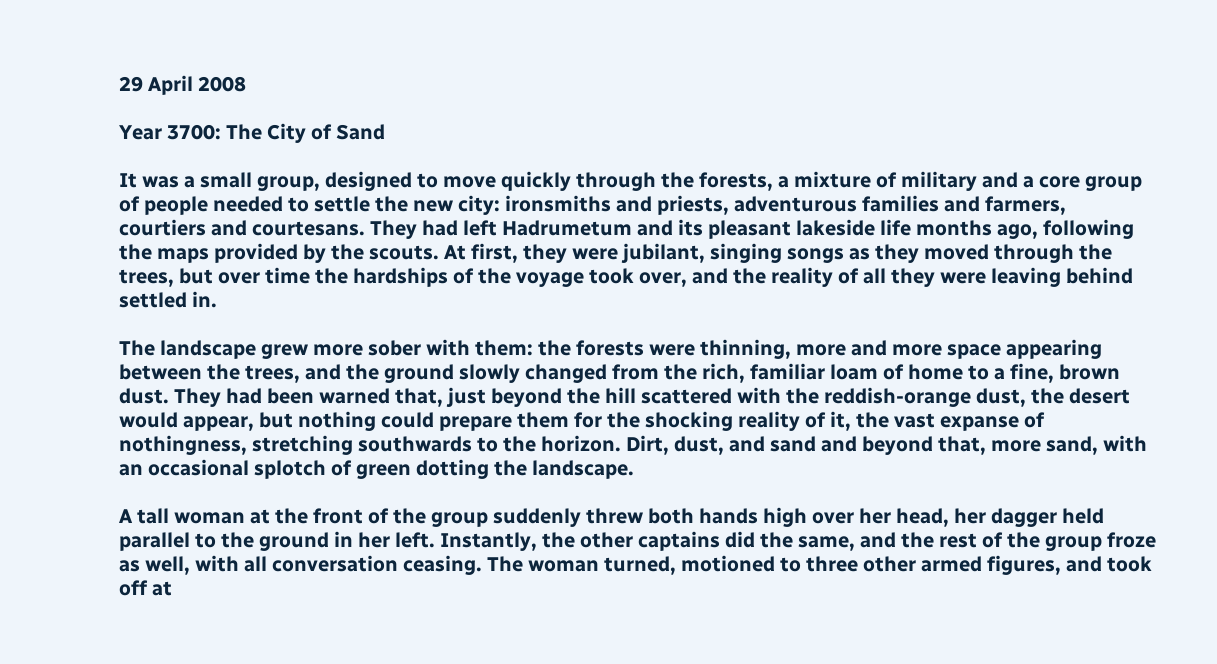29 April 2008

Year 3700: The City of Sand

It was a small group, designed to move quickly through the forests, a mixture of military and a core group of people needed to settle the new city: ironsmiths and priests, adventurous families and farmers, courtiers and courtesans. They had left Hadrumetum and its pleasant lakeside life months ago, following the maps provided by the scouts. At first, they were jubilant, singing songs as they moved through the trees, but over time the hardships of the voyage took over, and the reality of all they were leaving behind settled in.

The landscape grew more sober with them: the forests were thinning, more and more space appearing between the trees, and the ground slowly changed from the rich, familiar loam of home to a fine, brown dust. They had been warned that, just beyond the hill scattered with the reddish-orange dust, the desert would appear, but nothing could prepare them for the shocking reality of it, the vast expanse of nothingness, stretching southwards to the horizon. Dirt, dust, and sand and beyond that, more sand, with an occasional splotch of green dotting the landscape.

A tall woman at the front of the group suddenly threw both hands high over her head, her dagger held parallel to the ground in her left. Instantly, the other captains did the same, and the rest of the group froze as well, with all conversation ceasing. The woman turned, motioned to three other armed figures, and took off at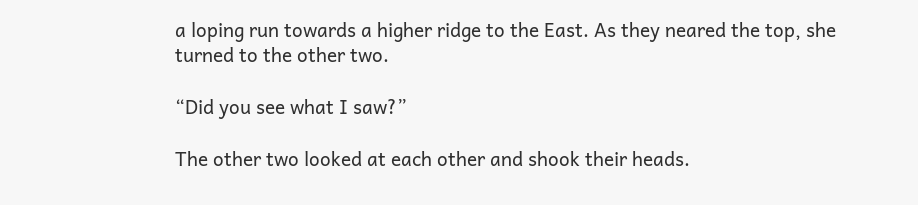a loping run towards a higher ridge to the East. As they neared the top, she turned to the other two.

“Did you see what I saw?”

The other two looked at each other and shook their heads.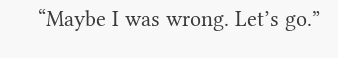“Maybe I was wrong. Let’s go.”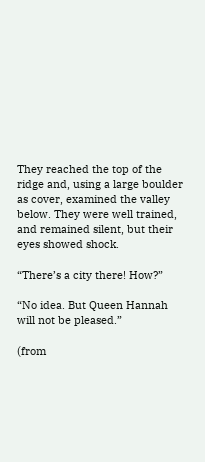They reached the top of the ridge and, using a large boulder as cover, examined the valley below. They were well trained, and remained silent, but their eyes showed shock.

“There’s a city there! How?”

“No idea. But Queen Hannah will not be pleased.”

(from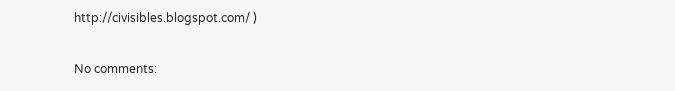http://civisibles.blogspot.com/ )

No comments: